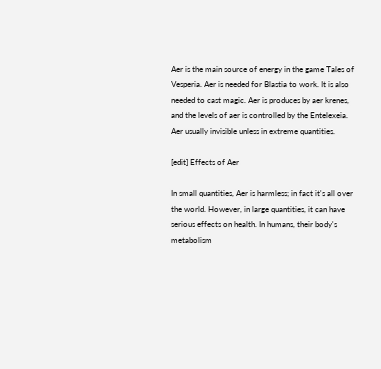Aer is the main source of energy in the game Tales of Vesperia. Aer is needed for Blastia to work. It is also needed to cast magic. Aer is produces by aer krenes, and the levels of aer is controlled by the Entelexeia. Aer usually invisible unless in extreme quantities.

[edit] Effects of Aer

In small quantities, Aer is harmless; in fact it's all over the world. However, in large quantities, it can have serious effects on health. In humans, their body's metabolism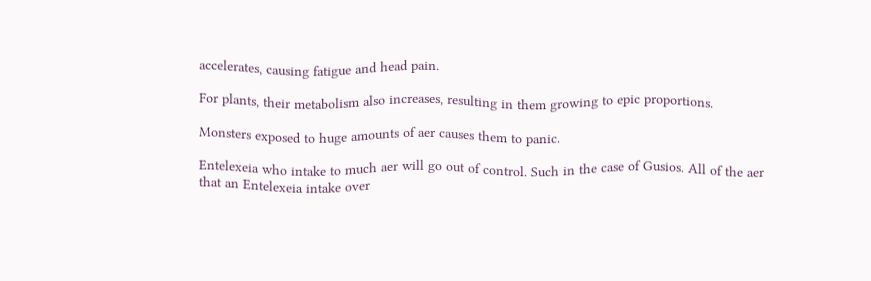accelerates, causing fatigue and head pain.

For plants, their metabolism also increases, resulting in them growing to epic proportions.

Monsters exposed to huge amounts of aer causes them to panic.

Entelexeia who intake to much aer will go out of control. Such in the case of Gusios. All of the aer that an Entelexeia intake over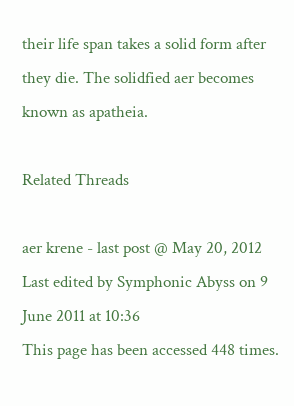their life span takes a solid form after they die. The solidfied aer becomes known as apatheia.

Related Threads

aer krene - last post @ May 20, 2012
Last edited by Symphonic Abyss on 9 June 2011 at 10:36
This page has been accessed 448 times.